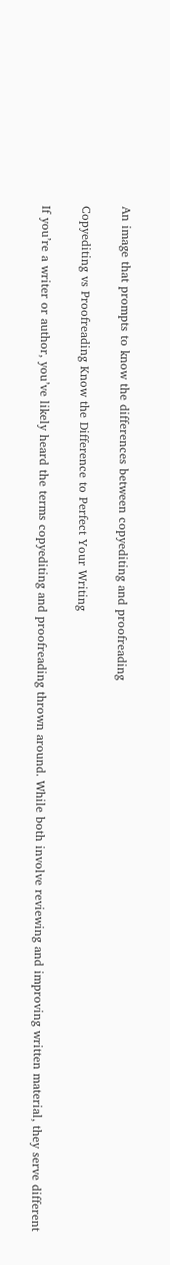An image that prompts to know the differences between copyediting and proofreading

Copyediting vs Proofreading Know the Difference to Perfect Your Writing

If you’re a writer or author, you’ve likely heard the terms copyediting and proofreading thrown around. While both involve reviewing and improving written material, they serve different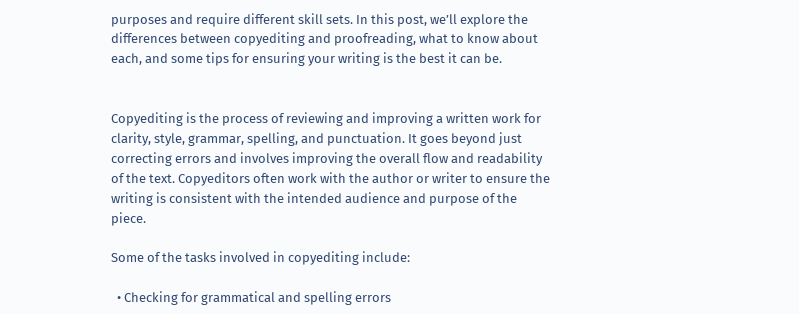purposes and require different skill sets. In this post, we’ll explore the differences between copyediting and proofreading, what to know about each, and some tips for ensuring your writing is the best it can be.


Copyediting is the process of reviewing and improving a written work for clarity, style, grammar, spelling, and punctuation. It goes beyond just correcting errors and involves improving the overall flow and readability of the text. Copyeditors often work with the author or writer to ensure the writing is consistent with the intended audience and purpose of the piece.

Some of the tasks involved in copyediting include:

  • Checking for grammatical and spelling errors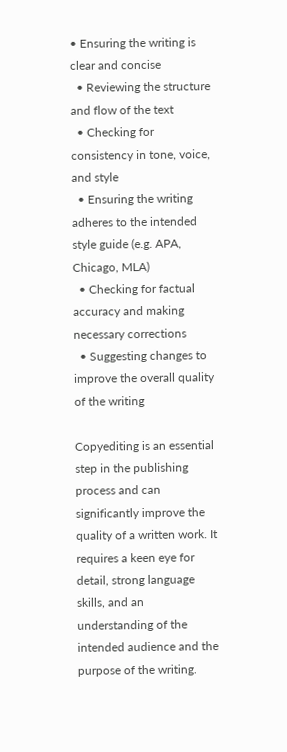• Ensuring the writing is clear and concise
  • Reviewing the structure and flow of the text
  • Checking for consistency in tone, voice, and style
  • Ensuring the writing adheres to the intended style guide (e.g. APA, Chicago, MLA)
  • Checking for factual accuracy and making necessary corrections
  • Suggesting changes to improve the overall quality of the writing

Copyediting is an essential step in the publishing process and can significantly improve the quality of a written work. It requires a keen eye for detail, strong language skills, and an understanding of the intended audience and the purpose of the writing.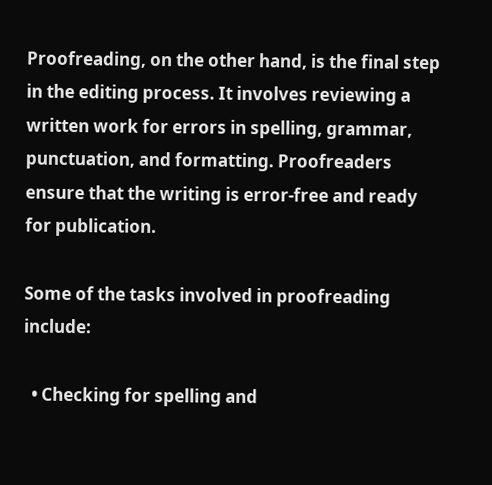Proofreading, on the other hand, is the final step in the editing process. It involves reviewing a written work for errors in spelling, grammar, punctuation, and formatting. Proofreaders ensure that the writing is error-free and ready for publication.

Some of the tasks involved in proofreading include:

  • Checking for spelling and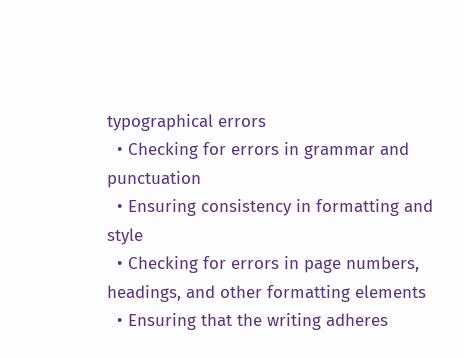typographical errors
  • Checking for errors in grammar and punctuation
  • Ensuring consistency in formatting and style
  • Checking for errors in page numbers, headings, and other formatting elements
  • Ensuring that the writing adheres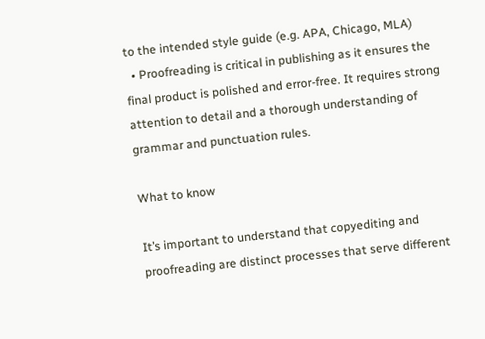to the intended style guide (e.g. APA, Chicago, MLA)
  • Proofreading is critical in publishing as it ensures the final product is polished and error-free. It requires strong attention to detail and a thorough understanding of grammar and punctuation rules.

What to know

It’s important to understand that copyediting and proofreading are distinct processes that serve different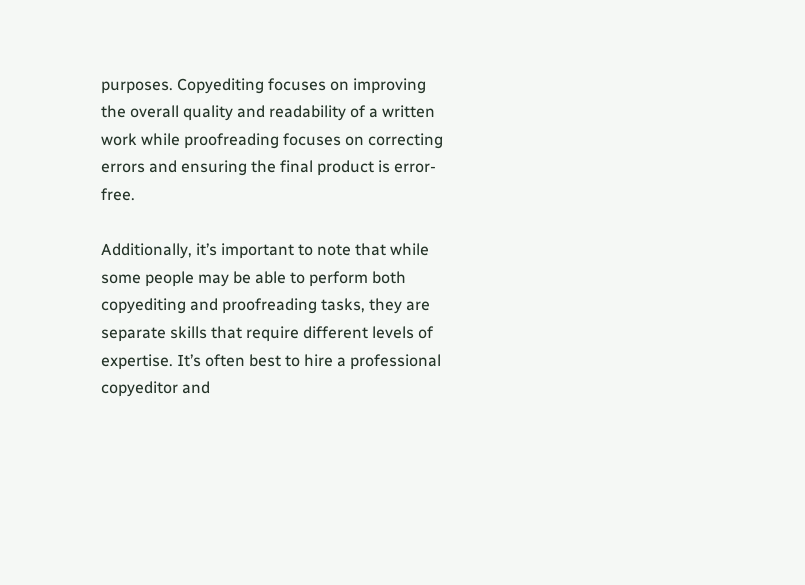purposes. Copyediting focuses on improving the overall quality and readability of a written work while proofreading focuses on correcting errors and ensuring the final product is error-free.

Additionally, it’s important to note that while some people may be able to perform both copyediting and proofreading tasks, they are separate skills that require different levels of expertise. It’s often best to hire a professional copyeditor and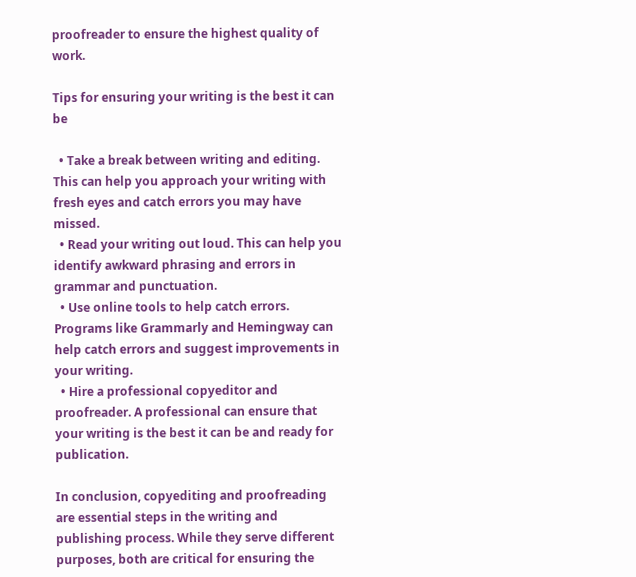proofreader to ensure the highest quality of work.

Tips for ensuring your writing is the best it can be

  • Take a break between writing and editing. This can help you approach your writing with fresh eyes and catch errors you may have missed.
  • Read your writing out loud. This can help you identify awkward phrasing and errors in grammar and punctuation.
  • Use online tools to help catch errors. Programs like Grammarly and Hemingway can help catch errors and suggest improvements in your writing.
  • Hire a professional copyeditor and proofreader. A professional can ensure that your writing is the best it can be and ready for publication.

In conclusion, copyediting and proofreading are essential steps in the writing and publishing process. While they serve different purposes, both are critical for ensuring the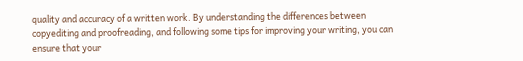quality and accuracy of a written work. By understanding the differences between copyediting and proofreading, and following some tips for improving your writing, you can ensure that your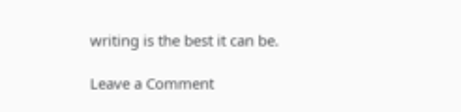writing is the best it can be.

Leave a Comment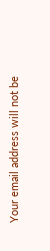Your email address will not be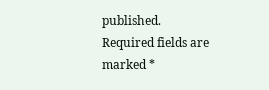published. Required fields are marked *